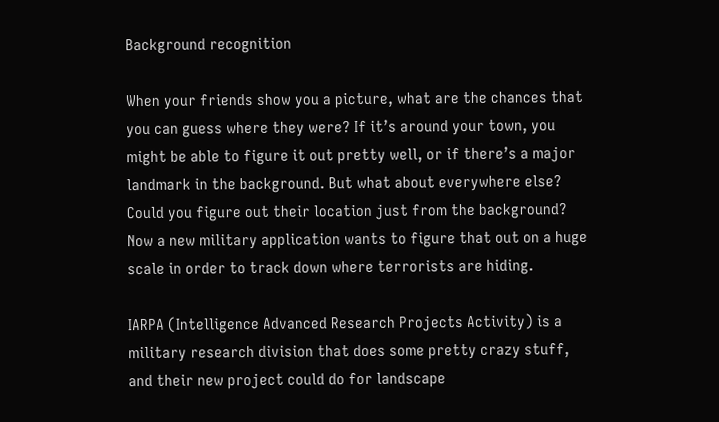Background recognition

When your friends show you a picture, what are the chances that you can guess where they were? If it’s around your town, you might be able to figure it out pretty well, or if there’s a major landmark in the background. But what about everywhere else? Could you figure out their location just from the background? Now a new military application wants to figure that out on a huge scale in order to track down where terrorists are hiding.

IARPA (Intelligence Advanced Research Projects Activity) is a military research division that does some pretty crazy stuff, and their new project could do for landscape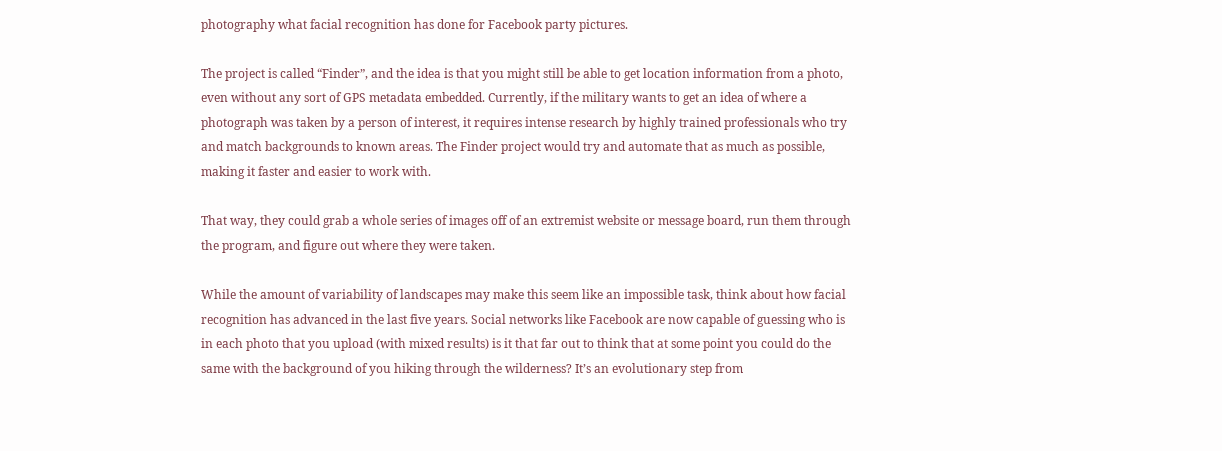photography what facial recognition has done for Facebook party pictures.

The project is called “Finder”, and the idea is that you might still be able to get location information from a photo, even without any sort of GPS metadata embedded. Currently, if the military wants to get an idea of where a photograph was taken by a person of interest, it requires intense research by highly trained professionals who try and match backgrounds to known areas. The Finder project would try and automate that as much as possible, making it faster and easier to work with.

That way, they could grab a whole series of images off of an extremist website or message board, run them through the program, and figure out where they were taken.

While the amount of variability of landscapes may make this seem like an impossible task, think about how facial recognition has advanced in the last five years. Social networks like Facebook are now capable of guessing who is in each photo that you upload (with mixed results) is it that far out to think that at some point you could do the same with the background of you hiking through the wilderness? It’s an evolutionary step from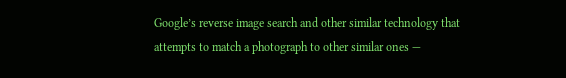Google’s reverse image search and other similar technology that attempts to match a photograph to other similar ones —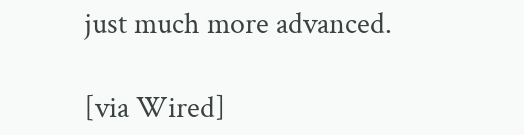just much more advanced.

[via Wired]